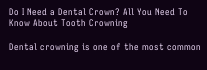Do I Need a Dental Crown? All You Need To Know About Tooth Crowning

Dental crowning is one of the most common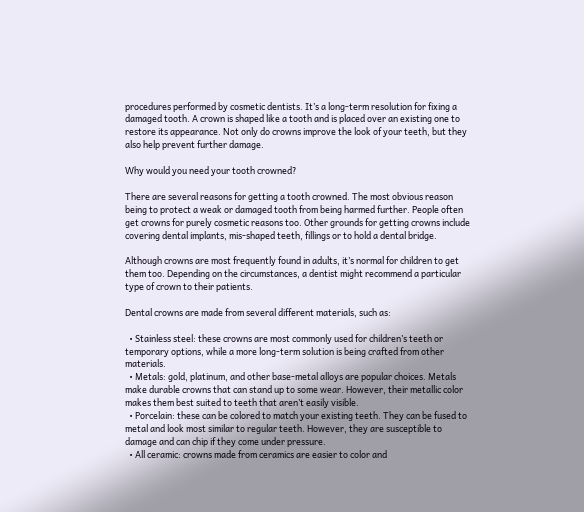procedures performed by cosmetic dentists. It’s a long-term resolution for fixing a damaged tooth. A crown is shaped like a tooth and is placed over an existing one to restore its appearance. Not only do crowns improve the look of your teeth, but they also help prevent further damage.

Why would you need your tooth crowned?

There are several reasons for getting a tooth crowned. The most obvious reason being to protect a weak or damaged tooth from being harmed further. People often get crowns for purely cosmetic reasons too. Other grounds for getting crowns include covering dental implants, mis-shaped teeth, fillings or to hold a dental bridge.

Although crowns are most frequently found in adults, it’s normal for children to get them too. Depending on the circumstances, a dentist might recommend a particular type of crown to their patients.

Dental crowns are made from several different materials, such as:

  • Stainless steel: these crowns are most commonly used for children’s teeth or temporary options, while a more long-term solution is being crafted from other materials.
  • Metals: gold, platinum, and other base-metal alloys are popular choices. Metals make durable crowns that can stand up to some wear. However, their metallic color makes them best suited to teeth that aren’t easily visible.
  • Porcelain: these can be colored to match your existing teeth. They can be fused to metal and look most similar to regular teeth. However, they are susceptible to damage and can chip if they come under pressure.
  • All ceramic: crowns made from ceramics are easier to color and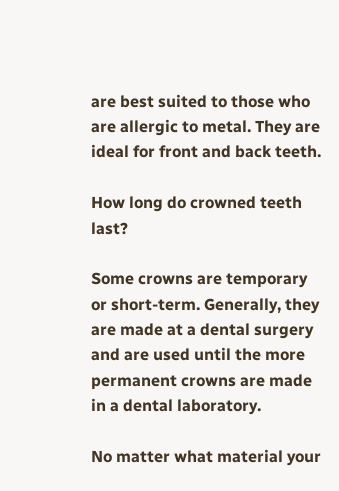are best suited to those who are allergic to metal. They are ideal for front and back teeth.

How long do crowned teeth last?

Some crowns are temporary or short-term. Generally, they are made at a dental surgery and are used until the more permanent crowns are made in a dental laboratory.

No matter what material your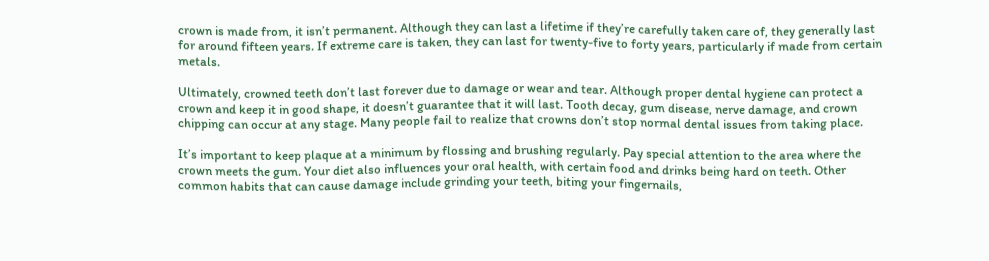crown is made from, it isn’t permanent. Although they can last a lifetime if they’re carefully taken care of, they generally last for around fifteen years. If extreme care is taken, they can last for twenty-five to forty years, particularly if made from certain metals.

Ultimately, crowned teeth don’t last forever due to damage or wear and tear. Although proper dental hygiene can protect a crown and keep it in good shape, it doesn’t guarantee that it will last. Tooth decay, gum disease, nerve damage, and crown chipping can occur at any stage. Many people fail to realize that crowns don’t stop normal dental issues from taking place.

It’s important to keep plaque at a minimum by flossing and brushing regularly. Pay special attention to the area where the crown meets the gum. Your diet also influences your oral health, with certain food and drinks being hard on teeth. Other common habits that can cause damage include grinding your teeth, biting your fingernails,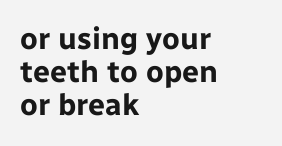or using your teeth to open or break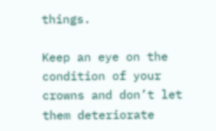things.

Keep an eye on the condition of your crowns and don’t let them deteriorate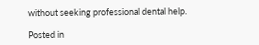without seeking professional dental help.

Posted in